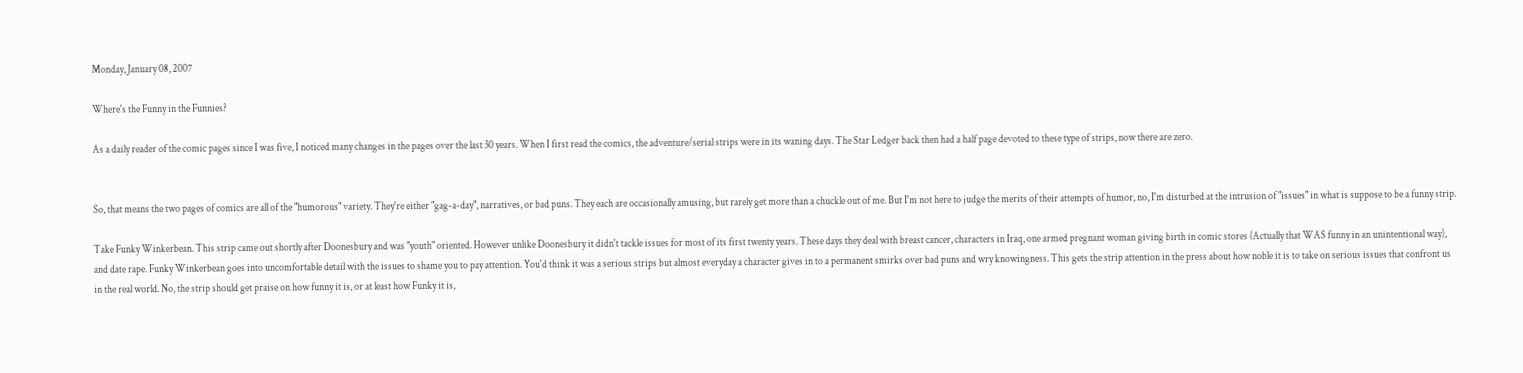Monday, January 08, 2007

Where's the Funny in the Funnies?

As a daily reader of the comic pages since I was five, I noticed many changes in the pages over the last 30 years. When I first read the comics, the adventure/serial strips were in its waning days. The Star Ledger back then had a half page devoted to these type of strips, now there are zero.


So, that means the two pages of comics are all of the "humorous" variety. They're either "gag-a-day", narratives, or bad puns. They each are occasionally amusing, but rarely get more than a chuckle out of me. But I'm not here to judge the merits of their attempts of humor, no, I'm disturbed at the intrusion of "issues" in what is suppose to be a funny strip.

Take Funky Winkerbean. This strip came out shortly after Doonesbury and was "youth" oriented. However unlike Doonesbury it didn't tackle issues for most of its first twenty years. These days they deal with breast cancer, characters in Iraq, one armed pregnant woman giving birth in comic stores (Actually that WAS funny in an unintentional way), and date rape. Funky Winkerbean goes into uncomfortable detail with the issues to shame you to pay attention. You'd think it was a serious strips but almost everyday a character gives in to a permanent smirks over bad puns and wry knowingness. This gets the strip attention in the press about how noble it is to take on serious issues that confront us in the real world. No, the strip should get praise on how funny it is, or at least how Funky it is,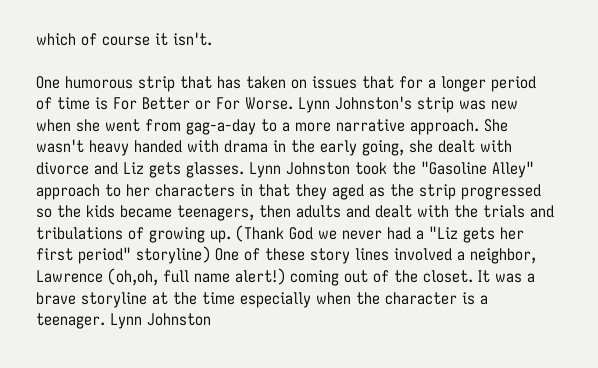which of course it isn't.

One humorous strip that has taken on issues that for a longer period of time is For Better or For Worse. Lynn Johnston's strip was new when she went from gag-a-day to a more narrative approach. She wasn't heavy handed with drama in the early going, she dealt with divorce and Liz gets glasses. Lynn Johnston took the "Gasoline Alley" approach to her characters in that they aged as the strip progressed so the kids became teenagers, then adults and dealt with the trials and tribulations of growing up. (Thank God we never had a "Liz gets her first period" storyline) One of these story lines involved a neighbor, Lawrence (oh,oh, full name alert!) coming out of the closet. It was a brave storyline at the time especially when the character is a teenager. Lynn Johnston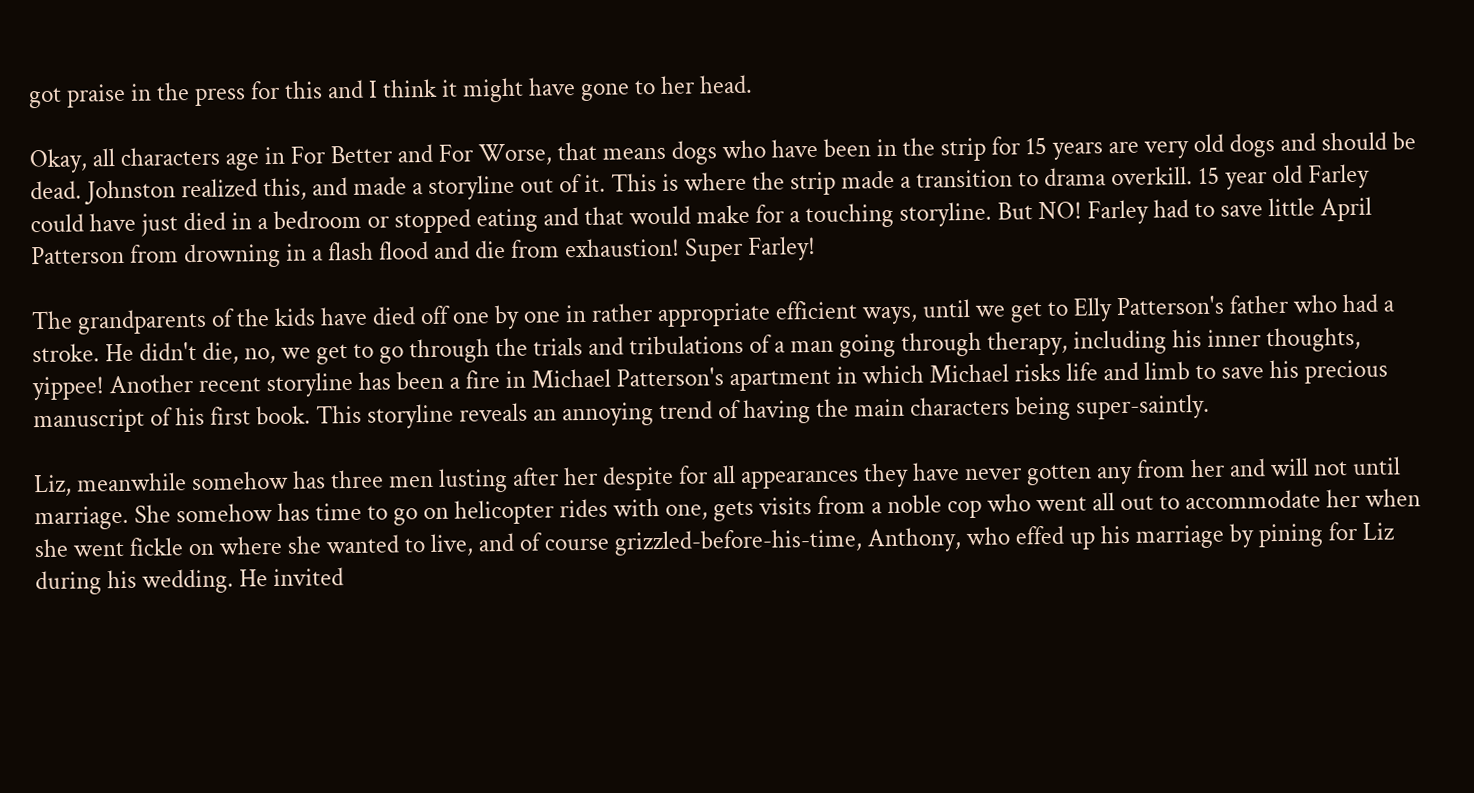got praise in the press for this and I think it might have gone to her head.

Okay, all characters age in For Better and For Worse, that means dogs who have been in the strip for 15 years are very old dogs and should be dead. Johnston realized this, and made a storyline out of it. This is where the strip made a transition to drama overkill. 15 year old Farley could have just died in a bedroom or stopped eating and that would make for a touching storyline. But NO! Farley had to save little April Patterson from drowning in a flash flood and die from exhaustion! Super Farley!

The grandparents of the kids have died off one by one in rather appropriate efficient ways, until we get to Elly Patterson's father who had a stroke. He didn't die, no, we get to go through the trials and tribulations of a man going through therapy, including his inner thoughts, yippee! Another recent storyline has been a fire in Michael Patterson's apartment in which Michael risks life and limb to save his precious manuscript of his first book. This storyline reveals an annoying trend of having the main characters being super-saintly.

Liz, meanwhile somehow has three men lusting after her despite for all appearances they have never gotten any from her and will not until marriage. She somehow has time to go on helicopter rides with one, gets visits from a noble cop who went all out to accommodate her when she went fickle on where she wanted to live, and of course grizzled-before-his-time, Anthony, who effed up his marriage by pining for Liz during his wedding. He invited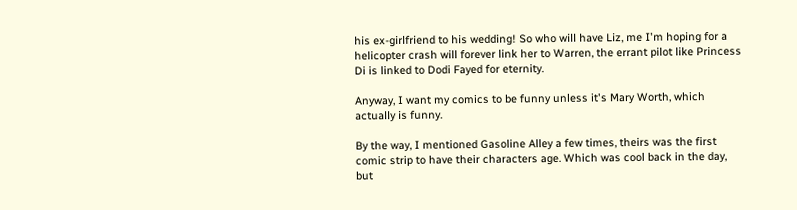his ex-girlfriend to his wedding! So who will have Liz, me I'm hoping for a helicopter crash will forever link her to Warren, the errant pilot like Princess Di is linked to Dodi Fayed for eternity.

Anyway, I want my comics to be funny unless it's Mary Worth, which actually is funny.

By the way, I mentioned Gasoline Alley a few times, theirs was the first comic strip to have their characters age. Which was cool back in the day, but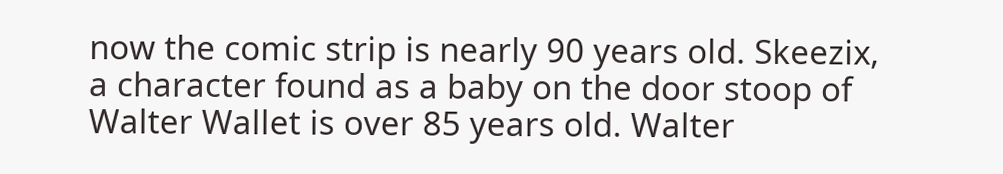now the comic strip is nearly 90 years old. Skeezix, a character found as a baby on the door stoop of Walter Wallet is over 85 years old. Walter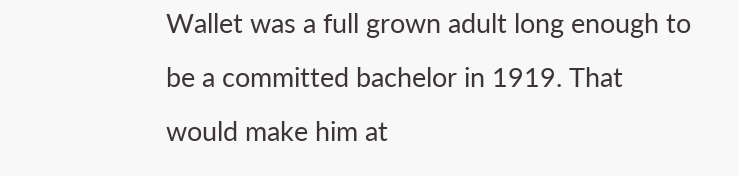Wallet was a full grown adult long enough to be a committed bachelor in 1919. That would make him at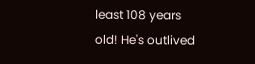least 108 years old! He's outlived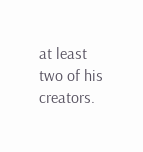at least two of his creators.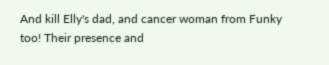And kill Elly's dad, and cancer woman from Funky too! Their presence and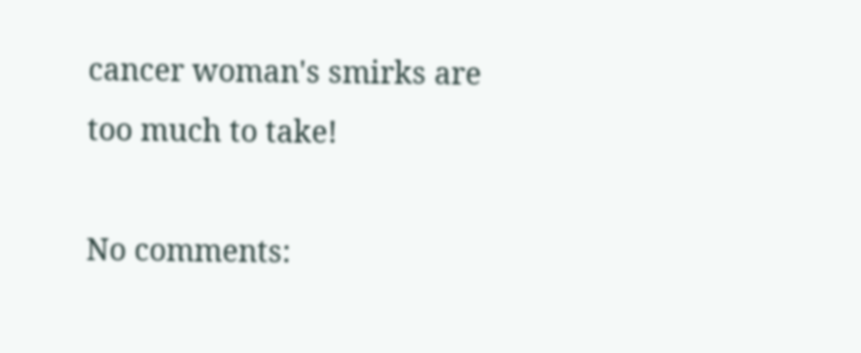cancer woman's smirks are too much to take!

No comments: